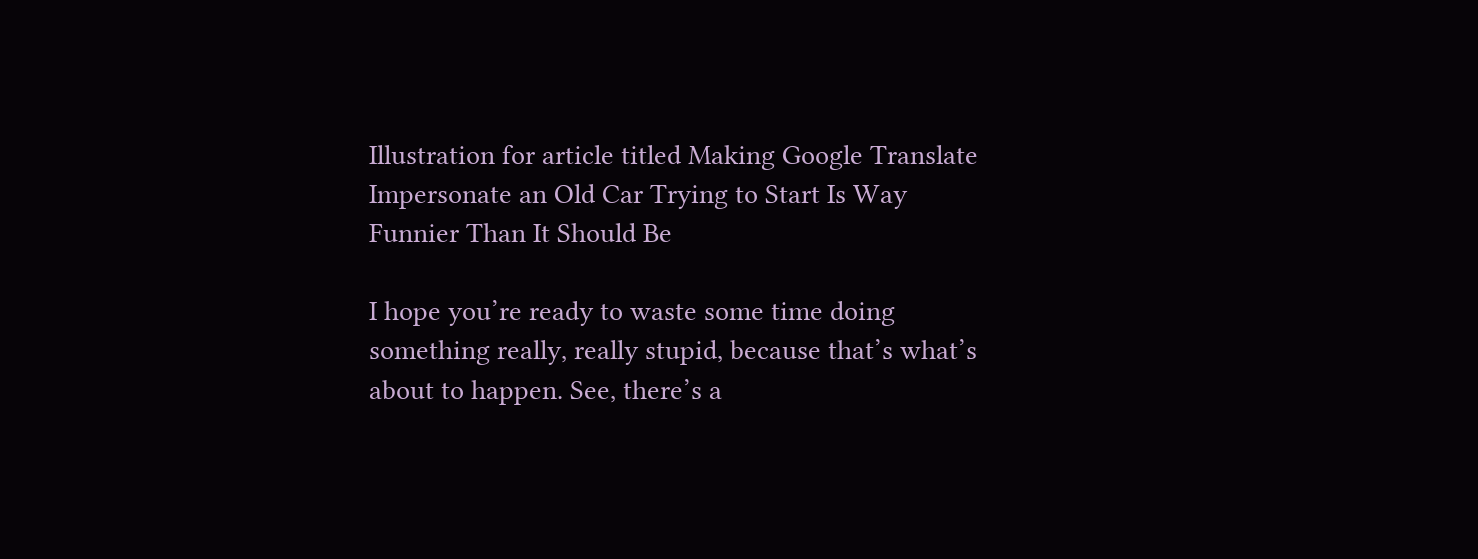Illustration for article titled Making Google Translate Impersonate an Old Car Trying to Start Is Way Funnier Than It Should Be

I hope you’re ready to waste some time doing something really, really stupid, because that’s what’s about to happen. See, there’s a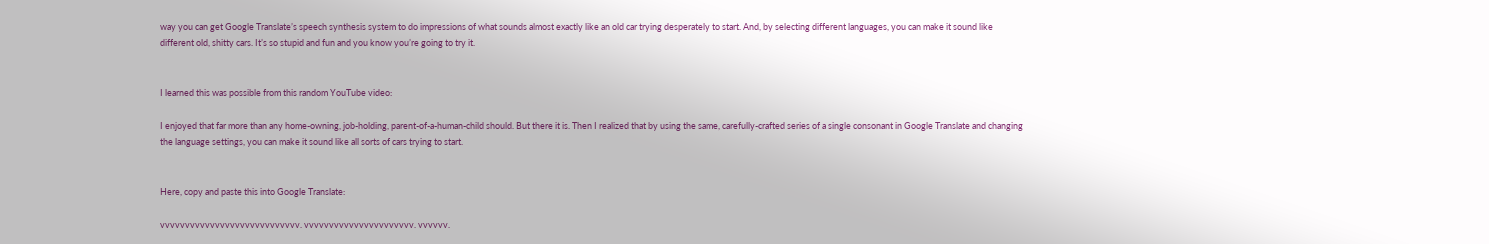way you can get Google Translate’s speech synthesis system to do impressions of what sounds almost exactly like an old car trying desperately to start. And, by selecting different languages, you can make it sound like different old, shitty cars. It’s so stupid and fun and you know you’re going to try it.


I learned this was possible from this random YouTube video:

I enjoyed that far more than any home-owning, job-holding, parent-of-a-human-child should. But there it is. Then I realized that by using the same, carefully-crafted series of a single consonant in Google Translate and changing the language settings, you can make it sound like all sorts of cars trying to start.


Here, copy and paste this into Google Translate:

vvvvvvvvvvvvvvvvvvvvvvvvvvvv. vvvvvvvvvvvvvvvvvvvvvv. vvvvvv.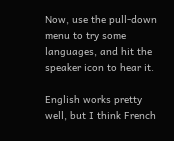Now, use the pull-down menu to try some languages, and hit the speaker icon to hear it.

English works pretty well, but I think French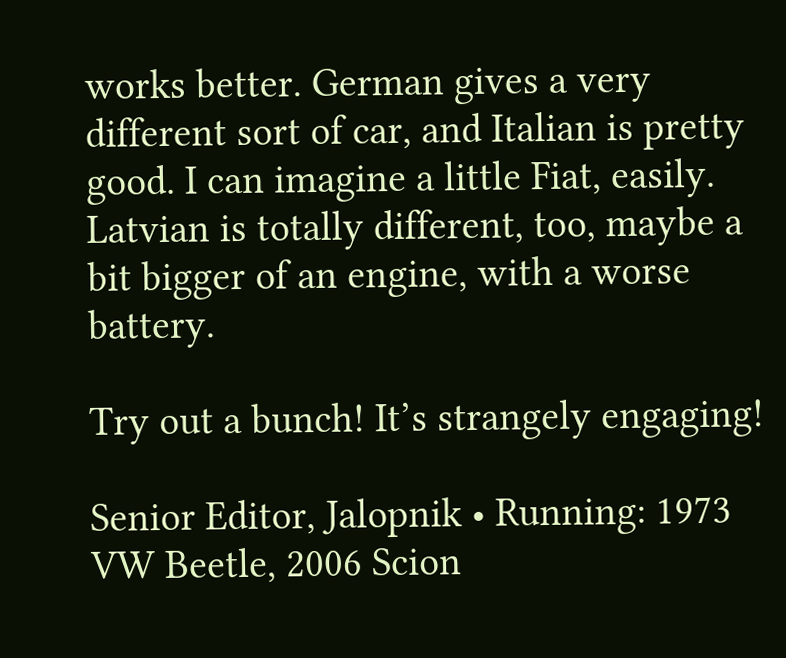works better. German gives a very different sort of car, and Italian is pretty good. I can imagine a little Fiat, easily. Latvian is totally different, too, maybe a bit bigger of an engine, with a worse battery.

Try out a bunch! It’s strangely engaging!

Senior Editor, Jalopnik • Running: 1973 VW Beetle, 2006 Scion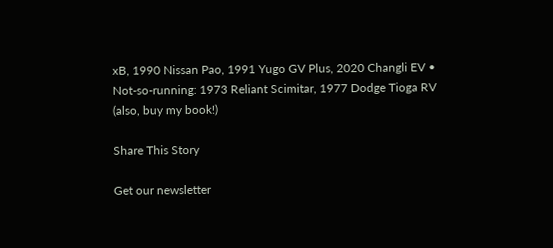xB, 1990 Nissan Pao, 1991 Yugo GV Plus, 2020 Changli EV • Not-so-running: 1973 Reliant Scimitar, 1977 Dodge Tioga RV (also, buy my book!)

Share This Story

Get our newsletter